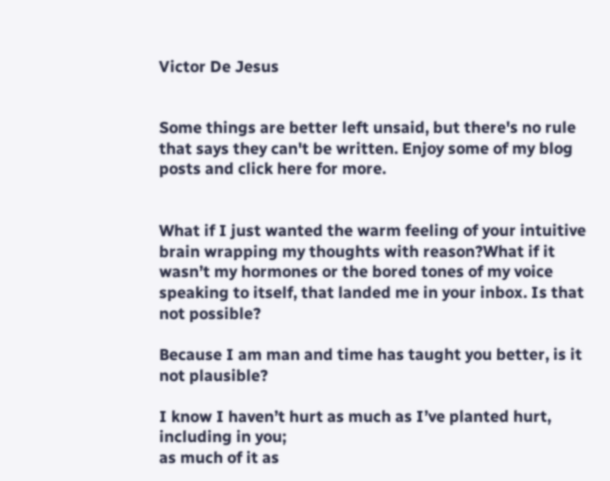Victor De Jesus


Some things are better left unsaid, but there's no rule that says they can't be written. Enjoy some of my blog posts and click here for more.


What if I just wanted the warm feeling of your intuitive brain wrapping my thoughts with reason?What if it wasn’t my hormones or the bored tones of my voice speaking to itself, that landed me in your inbox. Is that not possible?

Because I am man and time has taught you better, is it not plausible?

I know I haven’t hurt as much as I’ve planted hurt, including in you;
as much of it as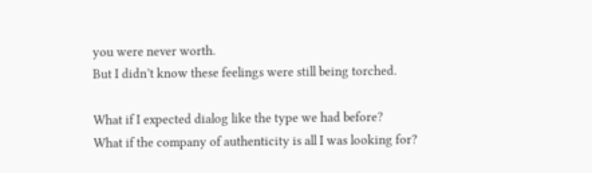you were never worth.
But I didn’t know these feelings were still being torched.

What if I expected dialog like the type we had before?
What if the company of authenticity is all I was looking for?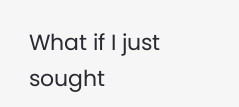What if I just sought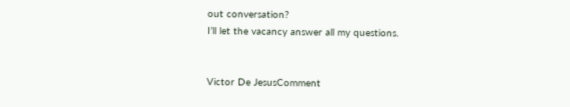out conversation?
I’ll let the vacancy answer all my questions.


Victor De JesusComment